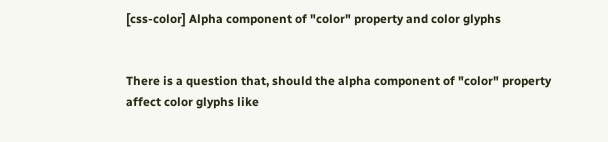[css-color] Alpha component of "color" property and color glyphs


There is a question that, should the alpha component of "color" property
affect color glyphs like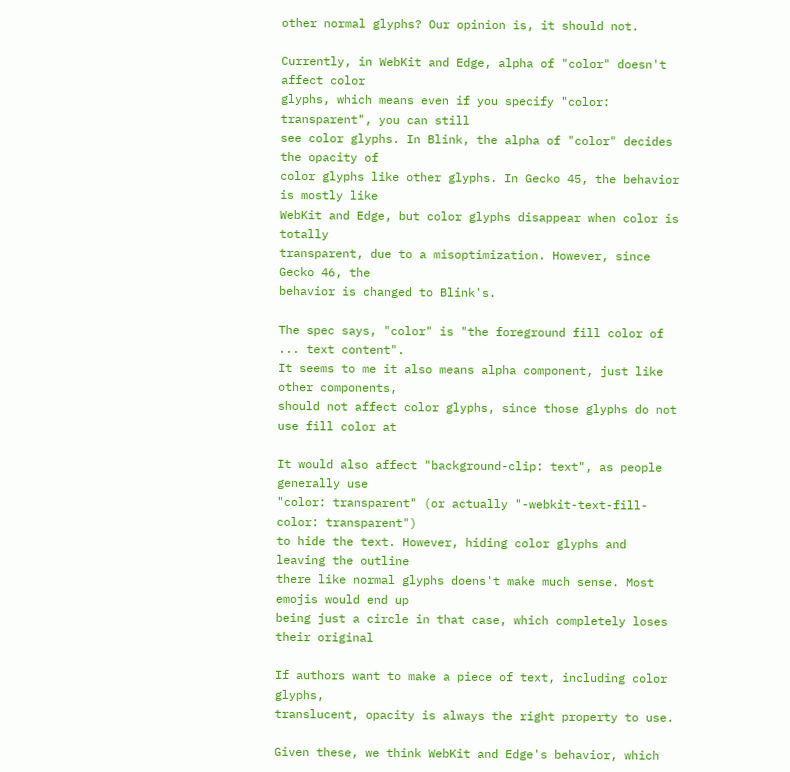other normal glyphs? Our opinion is, it should not.

Currently, in WebKit and Edge, alpha of "color" doesn't affect color
glyphs, which means even if you specify "color: transparent", you can still
see color glyphs. In Blink, the alpha of "color" decides the opacity of
color glyphs like other glyphs. In Gecko 45, the behavior is mostly like
WebKit and Edge, but color glyphs disappear when color is totally
transparent, due to a misoptimization. However, since Gecko 46, the
behavior is changed to Blink's.

The spec says, "color" is "the foreground fill color of ... text content".
It seems to me it also means alpha component, just like other components,
should not affect color glyphs, since those glyphs do not use fill color at

It would also affect "background-clip: text", as people generally use
"color: transparent" (or actually "-webkit-text-fill-color: transparent")
to hide the text. However, hiding color glyphs and leaving the outline
there like normal glyphs doens't make much sense. Most emojis would end up
being just a circle in that case, which completely loses their original

If authors want to make a piece of text, including color glyphs,
translucent, opacity is always the right property to use.

Given these, we think WebKit and Edge's behavior, which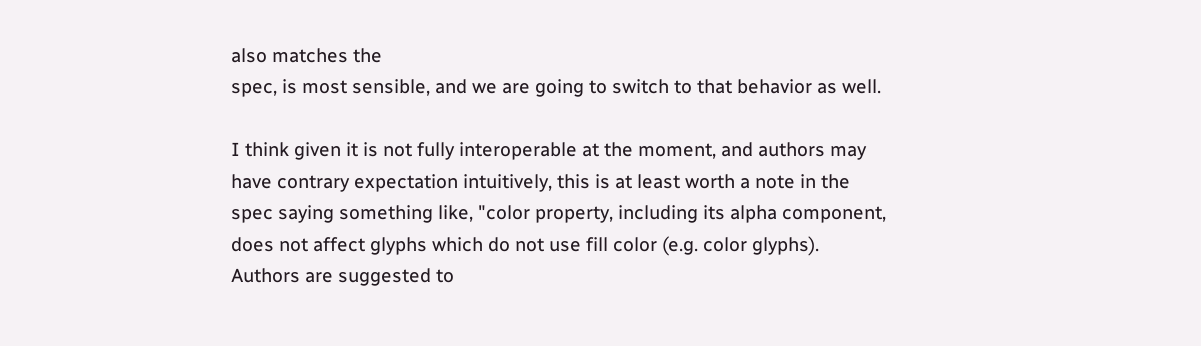also matches the
spec, is most sensible, and we are going to switch to that behavior as well.

I think given it is not fully interoperable at the moment, and authors may
have contrary expectation intuitively, this is at least worth a note in the
spec saying something like, "color property, including its alpha component,
does not affect glyphs which do not use fill color (e.g. color glyphs).
Authors are suggested to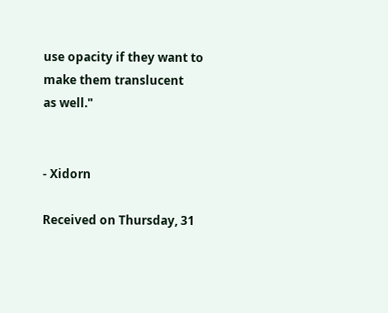use opacity if they want to make them translucent
as well."


- Xidorn

Received on Thursday, 31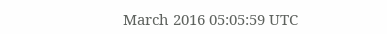March 2016 05:05:59 UTC